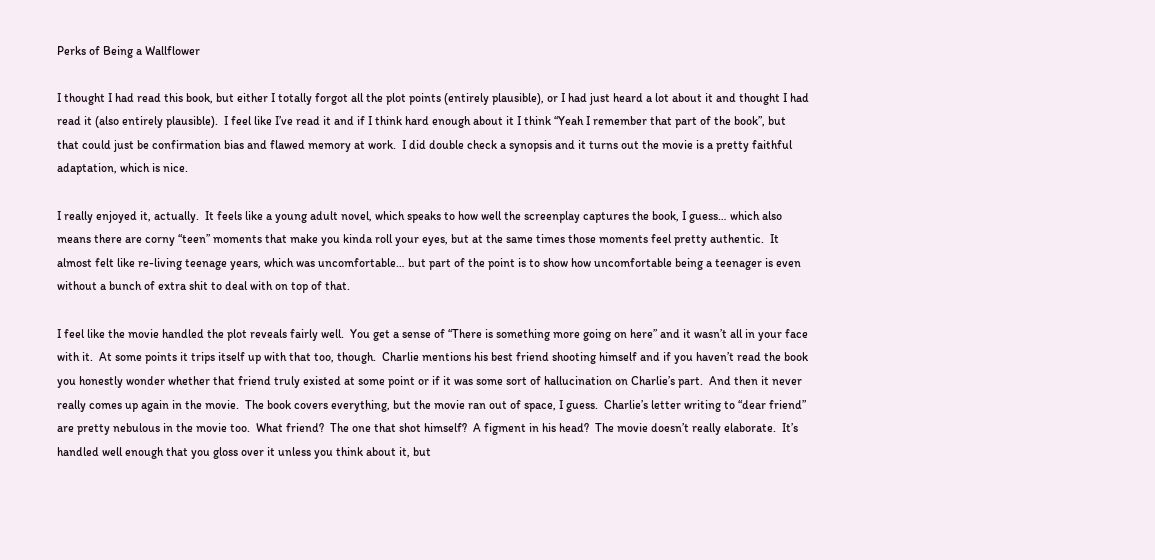Perks of Being a Wallflower

I thought I had read this book, but either I totally forgot all the plot points (entirely plausible), or I had just heard a lot about it and thought I had read it (also entirely plausible).  I feel like I’ve read it and if I think hard enough about it I think “Yeah I remember that part of the book”, but that could just be confirmation bias and flawed memory at work.  I did double check a synopsis and it turns out the movie is a pretty faithful adaptation, which is nice.

I really enjoyed it, actually.  It feels like a young adult novel, which speaks to how well the screenplay captures the book, I guess… which also means there are corny “teen” moments that make you kinda roll your eyes, but at the same times those moments feel pretty authentic.  It almost felt like re-living teenage years, which was uncomfortable… but part of the point is to show how uncomfortable being a teenager is even without a bunch of extra shit to deal with on top of that.

I feel like the movie handled the plot reveals fairly well.  You get a sense of “There is something more going on here” and it wasn’t all in your face with it.  At some points it trips itself up with that too, though.  Charlie mentions his best friend shooting himself and if you haven’t read the book you honestly wonder whether that friend truly existed at some point or if it was some sort of hallucination on Charlie’s part.  And then it never really comes up again in the movie.  The book covers everything, but the movie ran out of space, I guess.  Charlie’s letter writing to “dear friend” are pretty nebulous in the movie too.  What friend?  The one that shot himself?  A figment in his head?  The movie doesn’t really elaborate.  It’s handled well enough that you gloss over it unless you think about it, but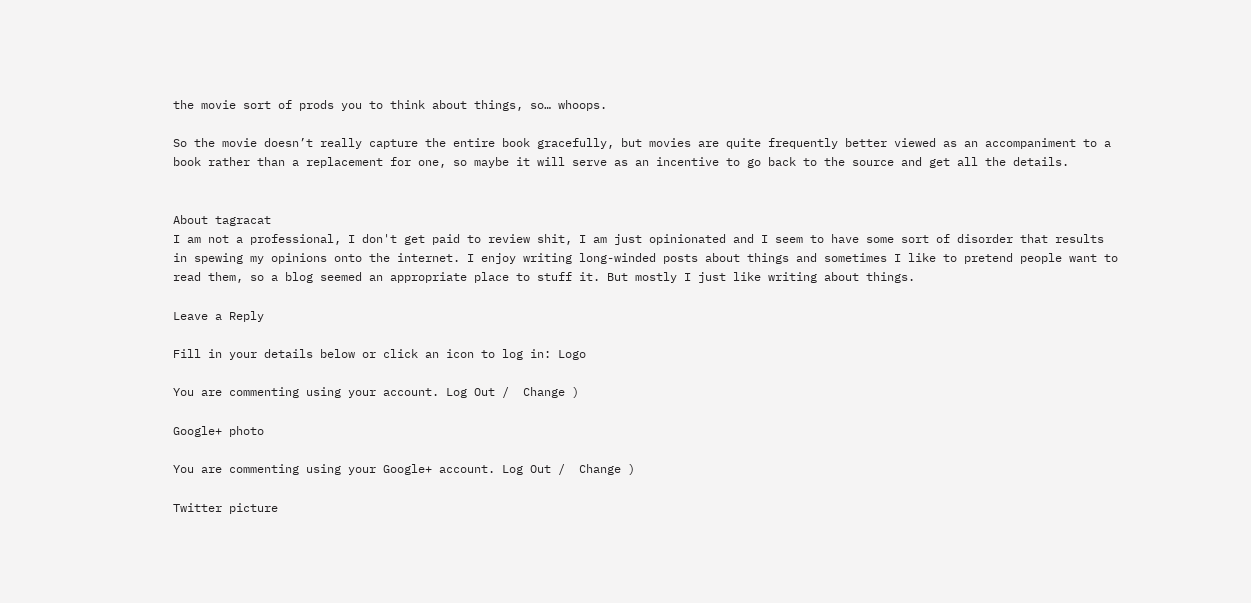the movie sort of prods you to think about things, so… whoops.

So the movie doesn’t really capture the entire book gracefully, but movies are quite frequently better viewed as an accompaniment to a book rather than a replacement for one, so maybe it will serve as an incentive to go back to the source and get all the details.


About tagracat
I am not a professional, I don't get paid to review shit, I am just opinionated and I seem to have some sort of disorder that results in spewing my opinions onto the internet. I enjoy writing long-winded posts about things and sometimes I like to pretend people want to read them, so a blog seemed an appropriate place to stuff it. But mostly I just like writing about things.

Leave a Reply

Fill in your details below or click an icon to log in: Logo

You are commenting using your account. Log Out /  Change )

Google+ photo

You are commenting using your Google+ account. Log Out /  Change )

Twitter picture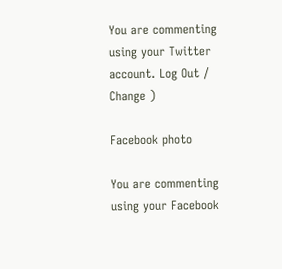You are commenting using your Twitter account. Log Out /  Change )

Facebook photo

You are commenting using your Facebook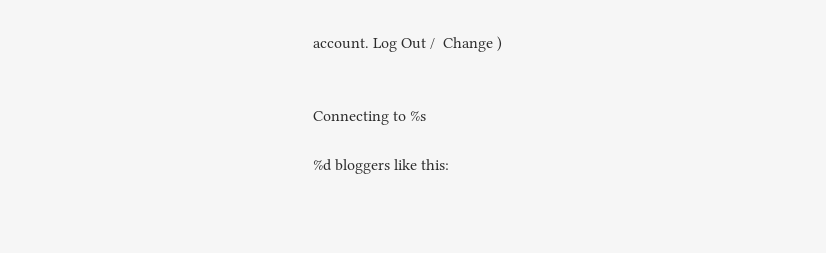account. Log Out /  Change )


Connecting to %s

%d bloggers like this: